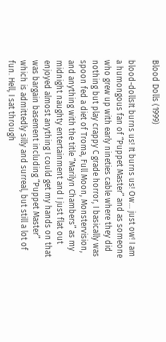Blood Dolls (1999)

blood-dollsIt burns us! It burns us! Ow… just ow! I am a humongous fan of “Puppet Master” and as someone who grew up with early nineties cable where they did nothing but play crappy C grade horror, I basically was spoon fed a diet of Troma, Full Moon, Monstervision, and anything with the title “Marilyn Chambers” as my midnight naughty entertainment and I just flat out enjoyed almost anything I could get my hands on that was bargain basement including “Puppet Master” which is admittedly silly and surreal, but still a lot of fun. Hell, I sat through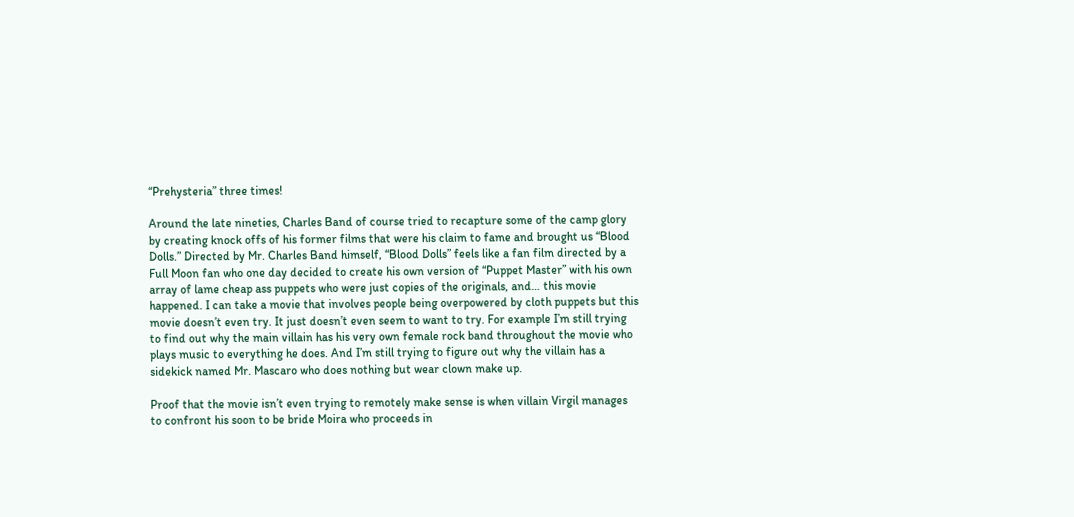“Prehysteria” three times!

Around the late nineties, Charles Band of course tried to recapture some of the camp glory by creating knock offs of his former films that were his claim to fame and brought us “Blood Dolls.” Directed by Mr. Charles Band himself, “Blood Dolls” feels like a fan film directed by a Full Moon fan who one day decided to create his own version of “Puppet Master” with his own array of lame cheap ass puppets who were just copies of the originals, and… this movie happened. I can take a movie that involves people being overpowered by cloth puppets but this movie doesn’t even try. It just doesn’t even seem to want to try. For example I’m still trying to find out why the main villain has his very own female rock band throughout the movie who plays music to everything he does. And I’m still trying to figure out why the villain has a sidekick named Mr. Mascaro who does nothing but wear clown make up.

Proof that the movie isn’t even trying to remotely make sense is when villain Virgil manages to confront his soon to be bride Moira who proceeds in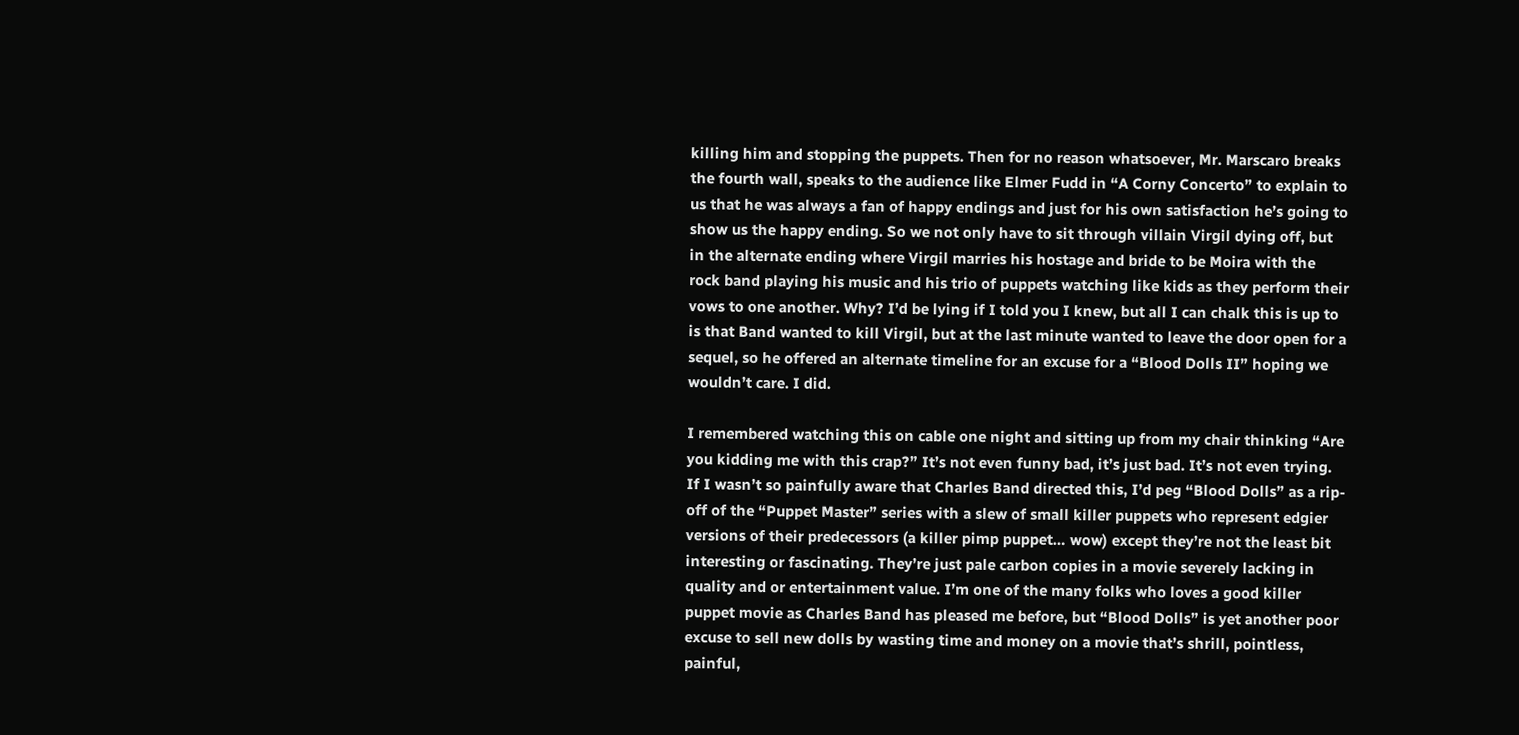killing him and stopping the puppets. Then for no reason whatsoever, Mr. Marscaro breaks the fourth wall, speaks to the audience like Elmer Fudd in “A Corny Concerto” to explain to us that he was always a fan of happy endings and just for his own satisfaction he’s going to show us the happy ending. So we not only have to sit through villain Virgil dying off, but in the alternate ending where Virgil marries his hostage and bride to be Moira with the rock band playing his music and his trio of puppets watching like kids as they perform their vows to one another. Why? I’d be lying if I told you I knew, but all I can chalk this is up to is that Band wanted to kill Virgil, but at the last minute wanted to leave the door open for a sequel, so he offered an alternate timeline for an excuse for a “Blood Dolls II” hoping we wouldn’t care. I did.

I remembered watching this on cable one night and sitting up from my chair thinking “Are you kidding me with this crap?” It’s not even funny bad, it’s just bad. It’s not even trying. If I wasn’t so painfully aware that Charles Band directed this, I’d peg “Blood Dolls” as a rip-off of the “Puppet Master” series with a slew of small killer puppets who represent edgier versions of their predecessors (a killer pimp puppet… wow) except they’re not the least bit interesting or fascinating. They’re just pale carbon copies in a movie severely lacking in quality and or entertainment value. I’m one of the many folks who loves a good killer puppet movie as Charles Band has pleased me before, but “Blood Dolls” is yet another poor excuse to sell new dolls by wasting time and money on a movie that’s shrill, pointless, painful,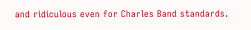and ridiculous even for Charles Band standards.